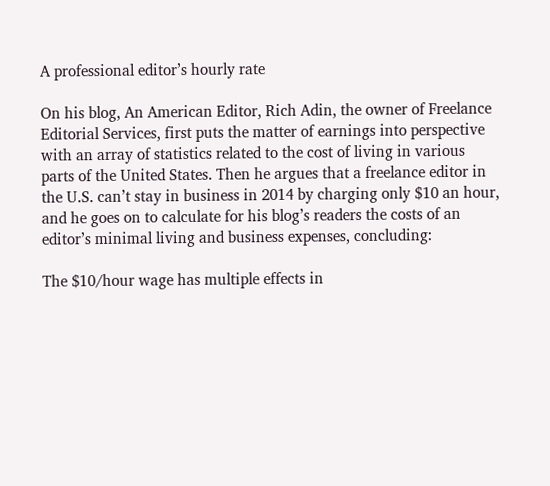A professional editor’s hourly rate

On his blog, An American Editor, Rich Adin, the owner of Freelance Editorial Services, first puts the matter of earnings into perspective with an array of statistics related to the cost of living in various parts of the United States. Then he argues that a freelance editor in the U.S. can’t stay in business in 2014 by charging only $10 an hour, and he goes on to calculate for his blog’s readers the costs of an editor’s minimal living and business expenses, concluding:

The $10/hour wage has multiple effects in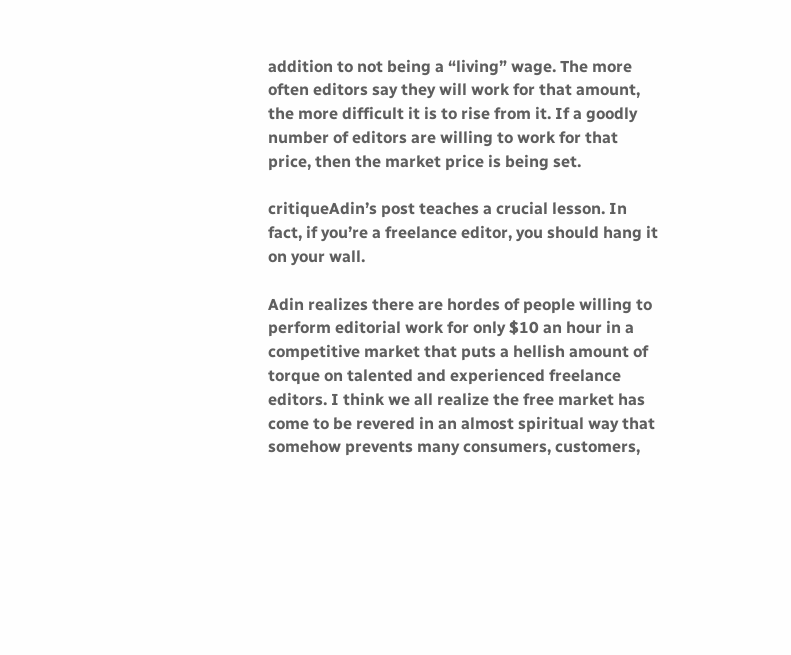addition to not being a “living” wage. The more often editors say they will work for that amount, the more difficult it is to rise from it. If a goodly number of editors are willing to work for that price, then the market price is being set.

critiqueAdin’s post teaches a crucial lesson. In fact, if you’re a freelance editor, you should hang it on your wall.

Adin realizes there are hordes of people willing to perform editorial work for only $10 an hour in a competitive market that puts a hellish amount of torque on talented and experienced freelance editors. I think we all realize the free market has come to be revered in an almost spiritual way that somehow prevents many consumers, customers,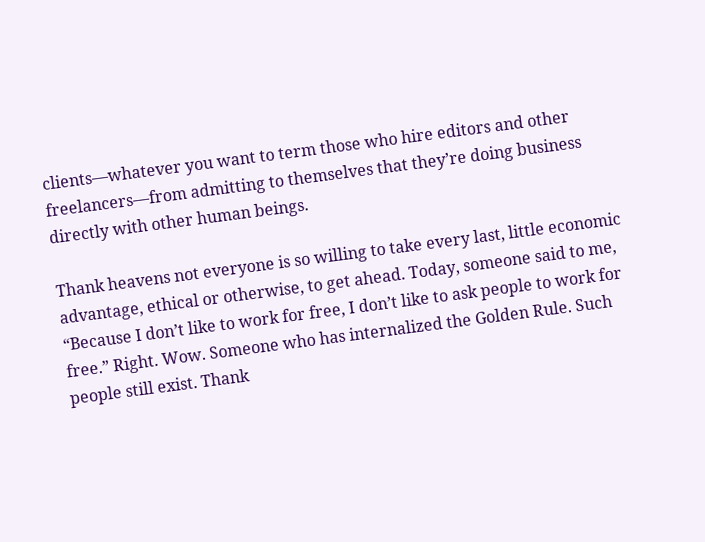clients—whatever you want to term those who hire editors and other freelancers—from admitting to themselves that they’re doing business directly with other human beings.

Thank heavens not everyone is so willing to take every last, little economic advantage, ethical or otherwise, to get ahead. Today, someone said to me, “Because I don’t like to work for free, I don’t like to ask people to work for free.” Right. Wow. Someone who has internalized the Golden Rule. Such people still exist. Thank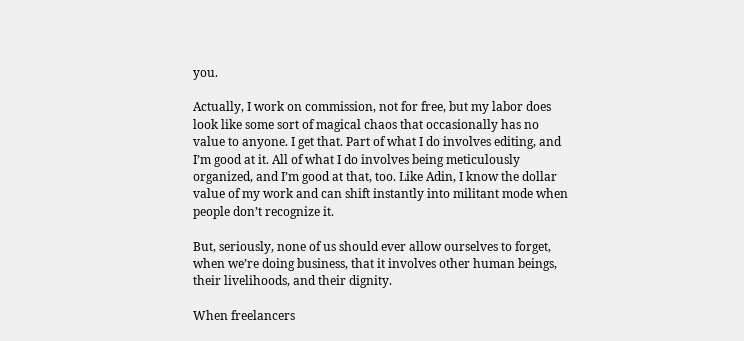you.

Actually, I work on commission, not for free, but my labor does look like some sort of magical chaos that occasionally has no value to anyone. I get that. Part of what I do involves editing, and I’m good at it. All of what I do involves being meticulously organized, and I’m good at that, too. Like Adin, I know the dollar value of my work and can shift instantly into militant mode when people don’t recognize it.

But, seriously, none of us should ever allow ourselves to forget, when we’re doing business, that it involves other human beings, their livelihoods, and their dignity.

When freelancers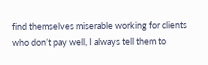find themselves miserable working for clients who don’t pay well, I always tell them to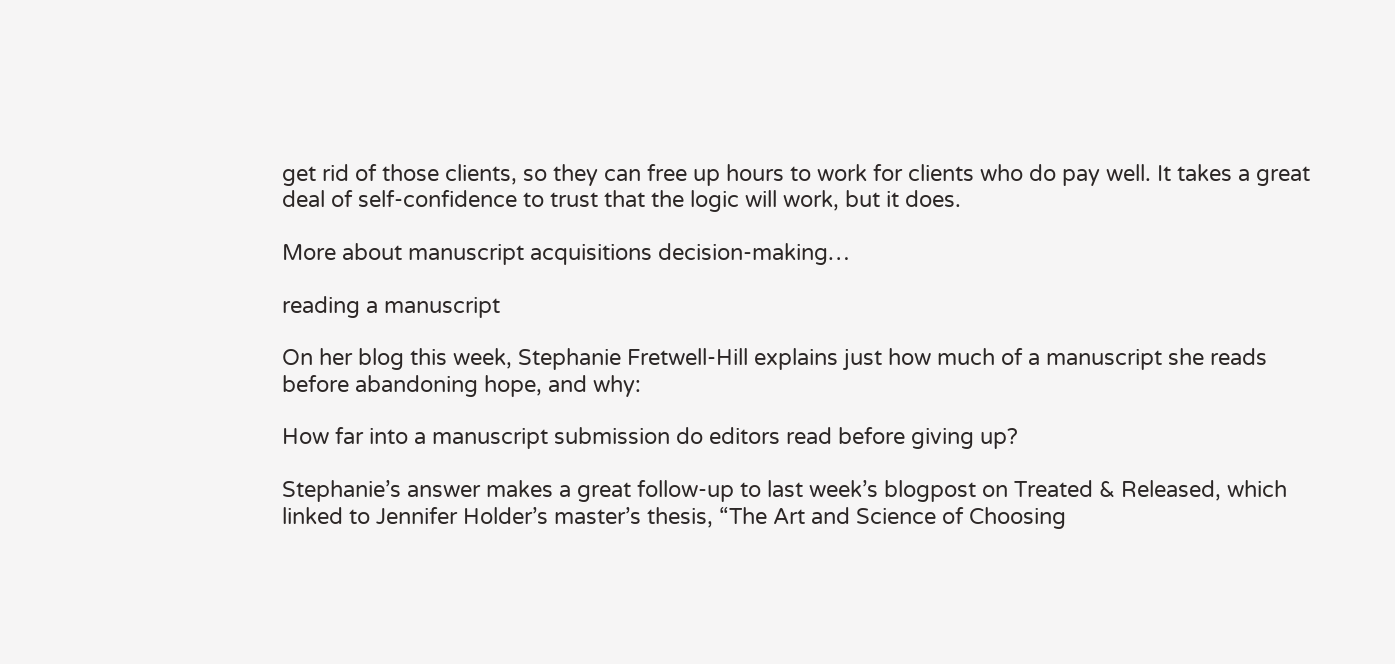get rid of those clients, so they can free up hours to work for clients who do pay well. It takes a great deal of self-confidence to trust that the logic will work, but it does.

More about manuscript acquisitions decision-making…

reading a manuscript

On her blog this week, Stephanie Fretwell-Hill explains just how much of a manuscript she reads before abandoning hope, and why:

How far into a manuscript submission do editors read before giving up?

Stephanie’s answer makes a great follow-up to last week’s blogpost on Treated & Released, which linked to Jennifer Holder’s master’s thesis, “The Art and Science of Choosing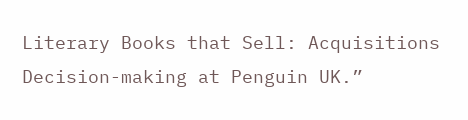Literary Books that Sell: Acquisitions Decision-making at Penguin UK.”